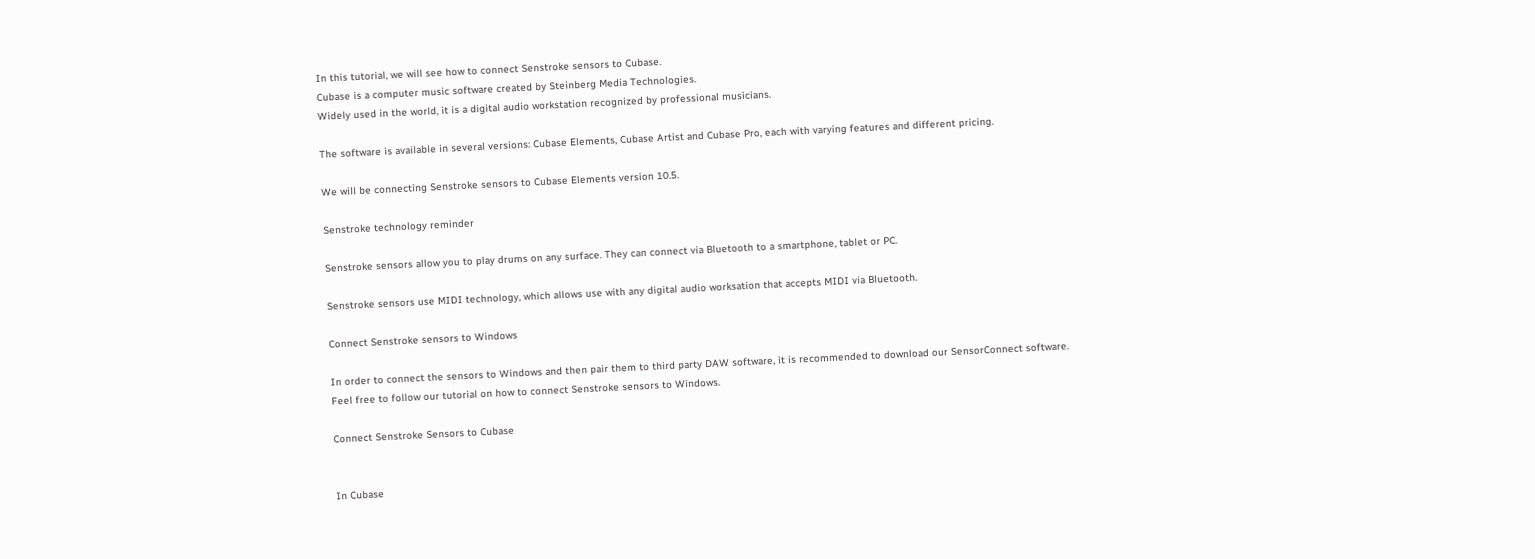In this tutorial, we will see how to connect Senstroke sensors to Cubase.
Cubase is a computer music software created by Steinberg Media Technologies.
Widely used in the world, it is a digital audio workstation recognized by professional musicians.

The software is available in several versions: Cubase Elements, Cubase Artist and Cubase Pro, each with varying features and different pricing.

We will be connecting Senstroke sensors to Cubase Elements version 10.5.

Senstroke technology reminder

Senstroke sensors allow you to play drums on any surface. They can connect via Bluetooth to a smartphone, tablet or PC.

Senstroke sensors use MIDI technology, which allows use with any digital audio worksation that accepts MIDI via Bluetooth.

Connect Senstroke sensors to Windows

In order to connect the sensors to Windows and then pair them to third party DAW software, it is recommended to download our SensorConnect software.
Feel free to follow our tutorial on how to connect Senstroke sensors to Windows.

Connect Senstroke Sensors to Cubase


In Cubase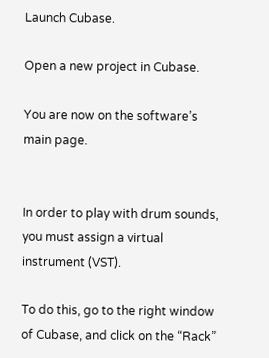Launch Cubase.

Open a new project in Cubase.

You are now on the software’s main page.


In order to play with drum sounds, you must assign a virtual instrument (VST).

To do this, go to the right window of Cubase, and click on the “Rack”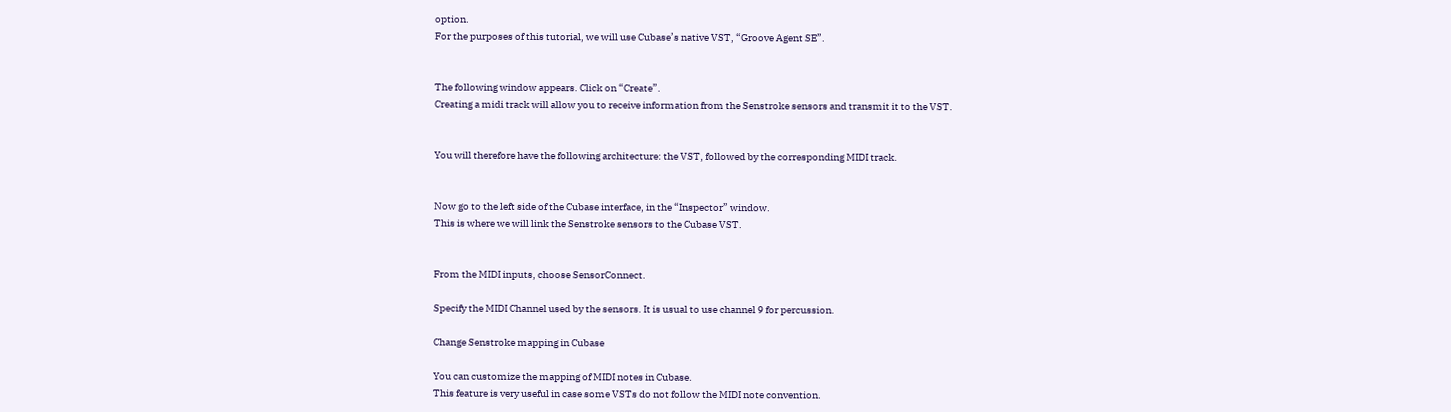option.
For the purposes of this tutorial, we will use Cubase’s native VST, “Groove Agent SE”.


The following window appears. Click on “Create”.
Creating a midi track will allow you to receive information from the Senstroke sensors and transmit it to the VST.


You will therefore have the following architecture: the VST, followed by the corresponding MIDI track.


Now go to the left side of the Cubase interface, in the “Inspector” window.
This is where we will link the Senstroke sensors to the Cubase VST.


From the MIDI inputs, choose SensorConnect.

Specify the MIDI Channel used by the sensors. It is usual to use channel 9 for percussion.

Change Senstroke mapping in Cubase

You can customize the mapping of MIDI notes in Cubase.
This feature is very useful in case some VSTs do not follow the MIDI note convention.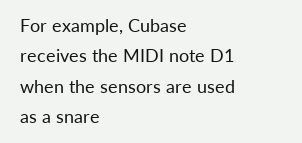For example, Cubase receives the MIDI note D1 when the sensors are used as a snare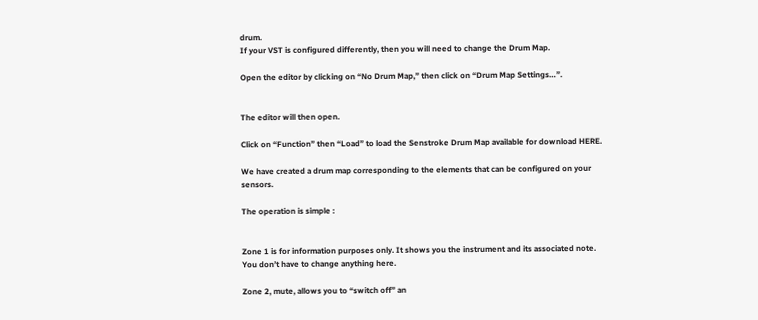drum.
If your VST is configured differently, then you will need to change the Drum Map.

Open the editor by clicking on “No Drum Map,” then click on “Drum Map Settings…”.


The editor will then open.

Click on “Function” then “Load” to load the Senstroke Drum Map available for download HERE.

We have created a drum map corresponding to the elements that can be configured on your sensors.

The operation is simple :


Zone 1 is for information purposes only. It shows you the instrument and its associated note.
You don’t have to change anything here.

Zone 2, mute, allows you to “switch off” an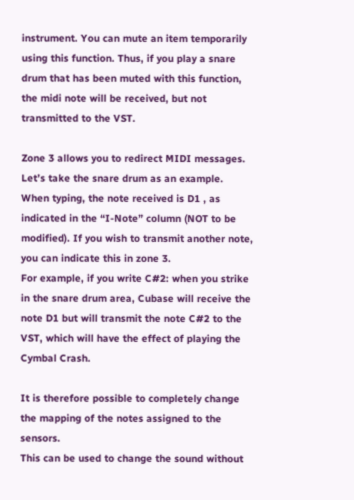instrument. You can mute an item temporarily using this function. Thus, if you play a snare drum that has been muted with this function, the midi note will be received, but not transmitted to the VST.

Zone 3 allows you to redirect MIDI messages. Let’s take the snare drum as an example.
When typing, the note received is D1 , as indicated in the “I-Note” column (NOT to be modified). If you wish to transmit another note, you can indicate this in zone 3.
For example, if you write C#2: when you strike in the snare drum area, Cubase will receive the note D1 but will transmit the note C#2 to the VST, which will have the effect of playing the Cymbal Crash.

It is therefore possible to completely change the mapping of the notes assigned to the sensors.
This can be used to change the sound without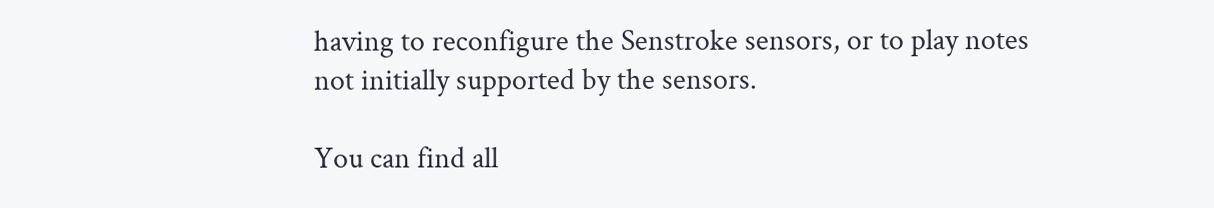having to reconfigure the Senstroke sensors, or to play notes not initially supported by the sensors.

You can find all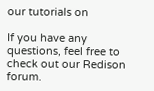our tutorials on

If you have any questions, feel free to check out our Redison forum.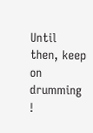Until then, keep on drumming !